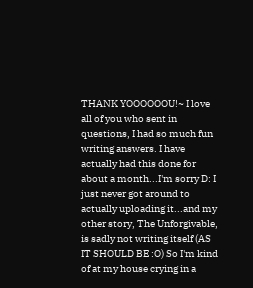THANK YOOOOOOU!~ I love all of you who sent in questions, I had so much fun writing answers. I have actually had this done for about a month...I'm sorry D: I just never got around to actually uploading it...and my other story, The Unforgivable, is sadly not writing itself (AS IT SHOULD BE :O) So I'm kind of at my house crying in a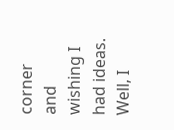corner and wishing I had ideas. Well, I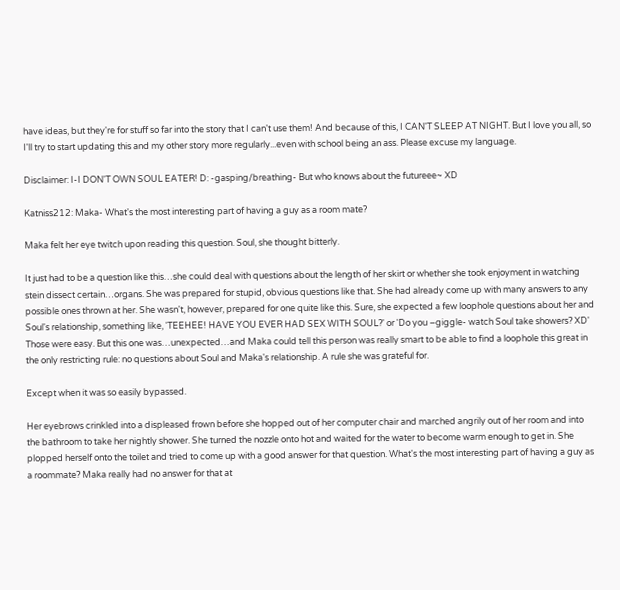have ideas, but they're for stuff so far into the story that I can't use them! And because of this, I CAN'T SLEEP AT NIGHT. But I love you all, so I'll try to start updating this and my other story more regularly...even with school being an ass. Please excuse my language.

Disclaimer: I-I DON'T OWN SOUL EATER! D: -gasping/breathing- But who knows about the futureee~ XD

Katniss212: Maka- What's the most interesting part of having a guy as a room mate?

Maka felt her eye twitch upon reading this question. Soul, she thought bitterly.

It just had to be a question like this…she could deal with questions about the length of her skirt or whether she took enjoyment in watching stein dissect certain…organs. She was prepared for stupid, obvious questions like that. She had already come up with many answers to any possible ones thrown at her. She wasn't, however, prepared for one quite like this. Sure, she expected a few loophole questions about her and Soul's relationship, something like, 'TEEHEE! HAVE YOU EVER HAD SEX WITH SOUL?' or 'Do you –giggle- watch Soul take showers? XD' Those were easy. But this one was…unexpected…and Maka could tell this person was really smart to be able to find a loophole this great in the only restricting rule: no questions about Soul and Maka's relationship. A rule she was grateful for.

Except when it was so easily bypassed.

Her eyebrows crinkled into a displeased frown before she hopped out of her computer chair and marched angrily out of her room and into the bathroom to take her nightly shower. She turned the nozzle onto hot and waited for the water to become warm enough to get in. She plopped herself onto the toilet and tried to come up with a good answer for that question. What's the most interesting part of having a guy as a roommate? Maka really had no answer for that at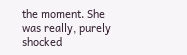the moment. She was really, purely shocked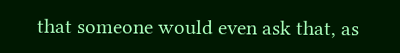that someone would even ask that, as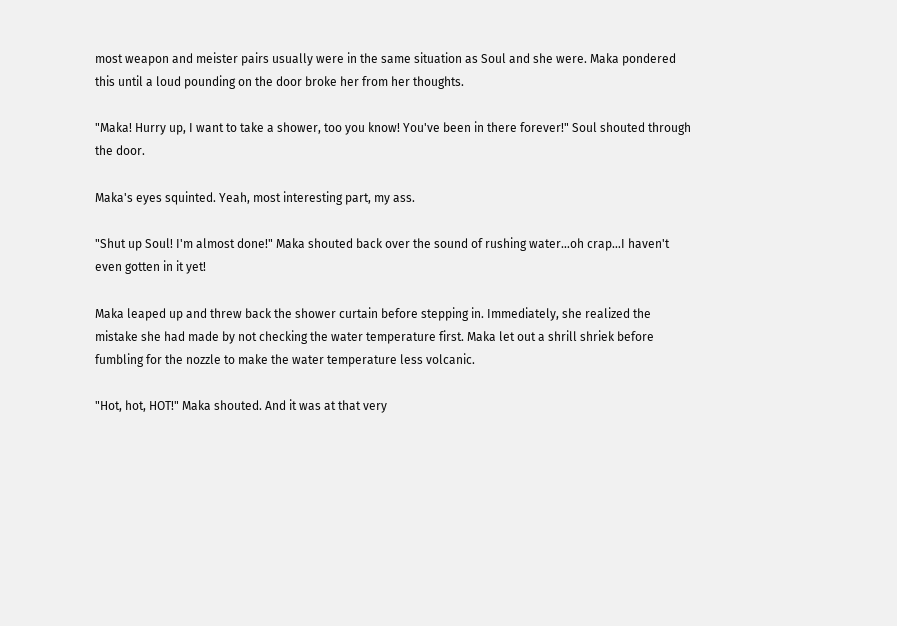most weapon and meister pairs usually were in the same situation as Soul and she were. Maka pondered this until a loud pounding on the door broke her from her thoughts.

"Maka! Hurry up, I want to take a shower, too you know! You've been in there forever!" Soul shouted through the door.

Maka's eyes squinted. Yeah, most interesting part, my ass.

"Shut up Soul! I'm almost done!" Maka shouted back over the sound of rushing water…oh crap…I haven't even gotten in it yet!

Maka leaped up and threw back the shower curtain before stepping in. Immediately, she realized the mistake she had made by not checking the water temperature first. Maka let out a shrill shriek before fumbling for the nozzle to make the water temperature less volcanic.

"Hot, hot, HOT!" Maka shouted. And it was at that very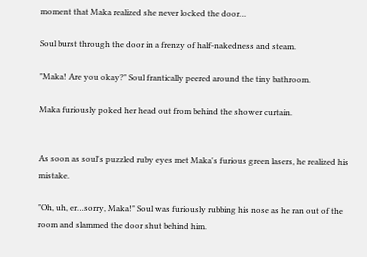moment that Maka realized she never locked the door…

Soul burst through the door in a frenzy of half-nakedness and steam.

"Maka! Are you okay?" Soul frantically peered around the tiny bathroom.

Maka furiously poked her head out from behind the shower curtain.


As soon as soul's puzzled ruby eyes met Maka's furious green lasers, he realized his mistake.

"Oh, uh, er…sorry, Maka!" Soul was furiously rubbing his nose as he ran out of the room and slammed the door shut behind him.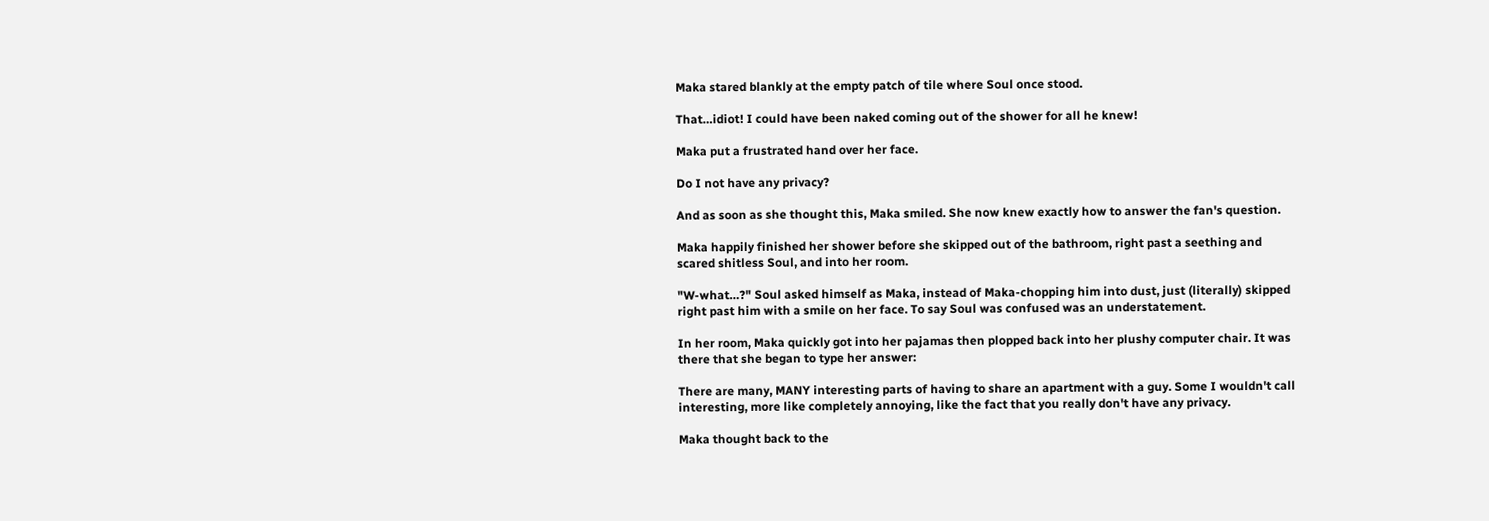Maka stared blankly at the empty patch of tile where Soul once stood.

That…idiot! I could have been naked coming out of the shower for all he knew!

Maka put a frustrated hand over her face.

Do I not have any privacy?

And as soon as she thought this, Maka smiled. She now knew exactly how to answer the fan's question.

Maka happily finished her shower before she skipped out of the bathroom, right past a seething and scared shitless Soul, and into her room.

"W-what…?" Soul asked himself as Maka, instead of Maka-chopping him into dust, just (literally) skipped right past him with a smile on her face. To say Soul was confused was an understatement.

In her room, Maka quickly got into her pajamas then plopped back into her plushy computer chair. It was there that she began to type her answer:

There are many, MANY interesting parts of having to share an apartment with a guy. Some I wouldn't call interesting, more like completely annoying, like the fact that you really don't have any privacy.

Maka thought back to the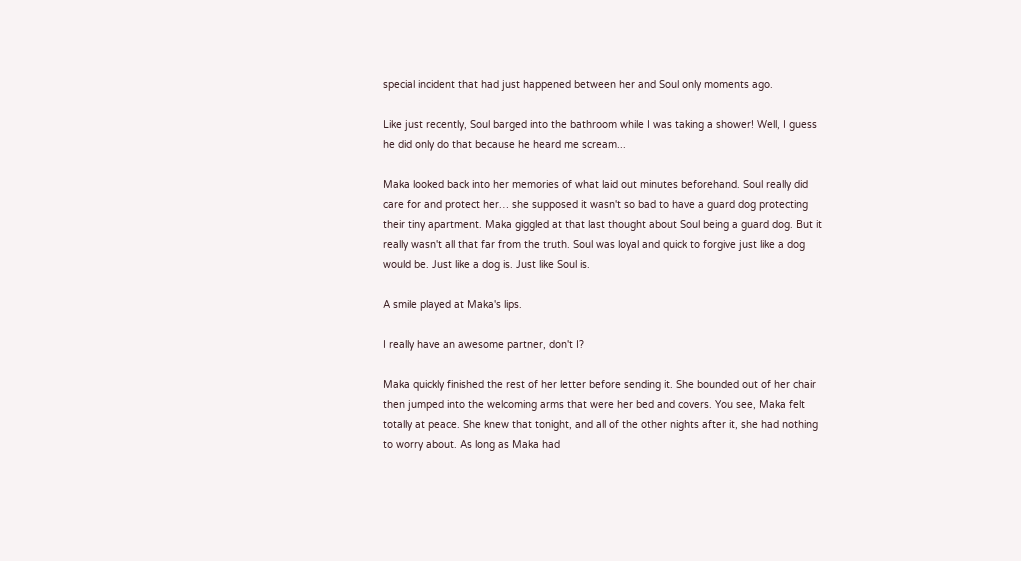special incident that had just happened between her and Soul only moments ago.

Like just recently, Soul barged into the bathroom while I was taking a shower! Well, I guess he did only do that because he heard me scream...

Maka looked back into her memories of what laid out minutes beforehand. Soul really did care for and protect her… she supposed it wasn't so bad to have a guard dog protecting their tiny apartment. Maka giggled at that last thought about Soul being a guard dog. But it really wasn't all that far from the truth. Soul was loyal and quick to forgive just like a dog would be. Just like a dog is. Just like Soul is.

A smile played at Maka's lips.

I really have an awesome partner, don't I?

Maka quickly finished the rest of her letter before sending it. She bounded out of her chair then jumped into the welcoming arms that were her bed and covers. You see, Maka felt totally at peace. She knew that tonight, and all of the other nights after it, she had nothing to worry about. As long as Maka had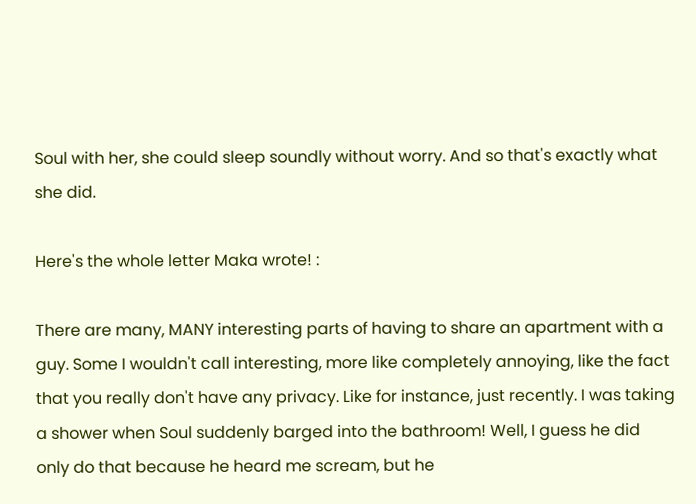Soul with her, she could sleep soundly without worry. And so that's exactly what she did.

Here's the whole letter Maka wrote! :

There are many, MANY interesting parts of having to share an apartment with a guy. Some I wouldn't call interesting, more like completely annoying, like the fact that you really don't have any privacy. Like for instance, just recently. I was taking a shower when Soul suddenly barged into the bathroom! Well, I guess he did only do that because he heard me scream, but he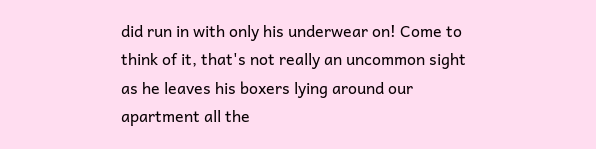did run in with only his underwear on! Come to think of it, that's not really an uncommon sight as he leaves his boxers lying around our apartment all the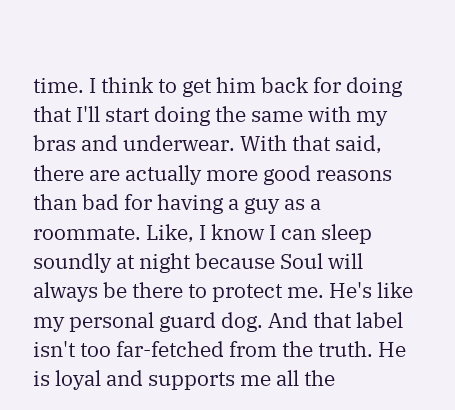time. I think to get him back for doing that I'll start doing the same with my bras and underwear. With that said, there are actually more good reasons than bad for having a guy as a roommate. Like, I know I can sleep soundly at night because Soul will always be there to protect me. He's like my personal guard dog. And that label isn't too far-fetched from the truth. He is loyal and supports me all the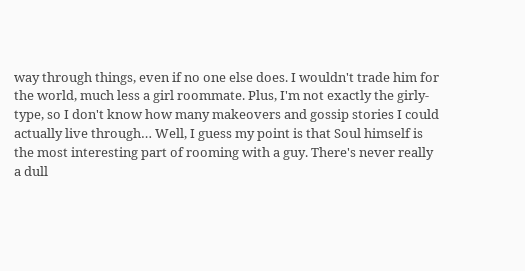way through things, even if no one else does. I wouldn't trade him for the world, much less a girl roommate. Plus, I'm not exactly the girly-type, so I don't know how many makeovers and gossip stories I could actually live through… Well, I guess my point is that Soul himself is the most interesting part of rooming with a guy. There's never really a dull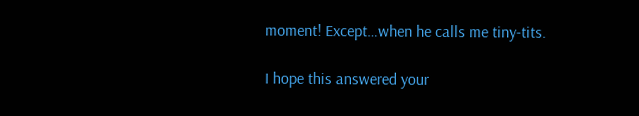moment! Except…when he calls me tiny-tits.

I hope this answered your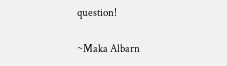question!

~Maka Albarn